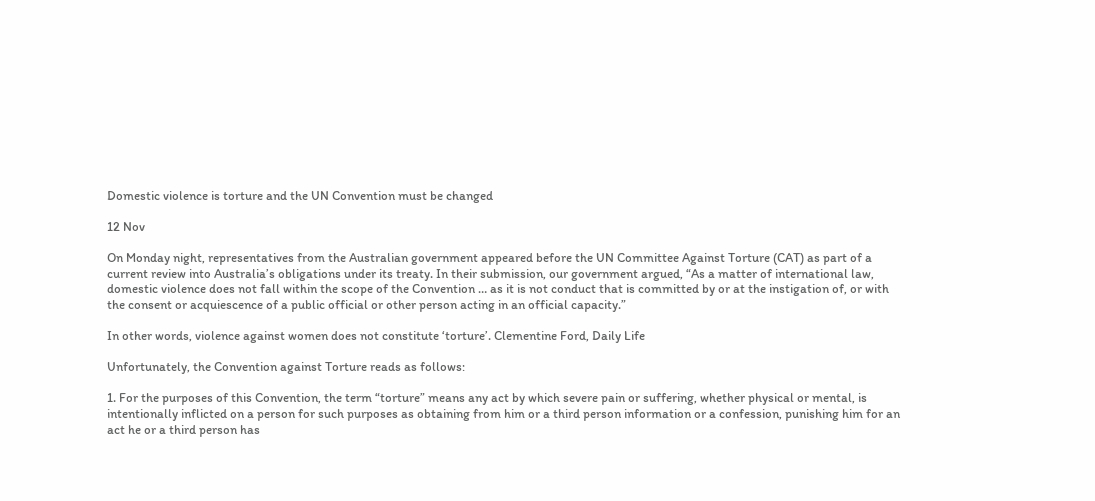Domestic violence is torture and the UN Convention must be changed

12 Nov

On Monday night, representatives from the Australian government appeared before the UN Committee Against Torture (CAT) as part of a current review into Australia’s obligations under its treaty. In their submission, our government argued, “As a matter of international law, domestic violence does not fall within the scope of the Convention … as it is not conduct that is committed by or at the instigation of, or with the consent or acquiescence of a public official or other person acting in an official capacity.”

In other words, violence against women does not constitute ‘torture’. Clementine Ford, Daily Life

Unfortunately, the Convention against Torture reads as follows:

1. For the purposes of this Convention, the term “torture” means any act by which severe pain or suffering, whether physical or mental, is intentionally inflicted on a person for such purposes as obtaining from him or a third person information or a confession, punishing him for an act he or a third person has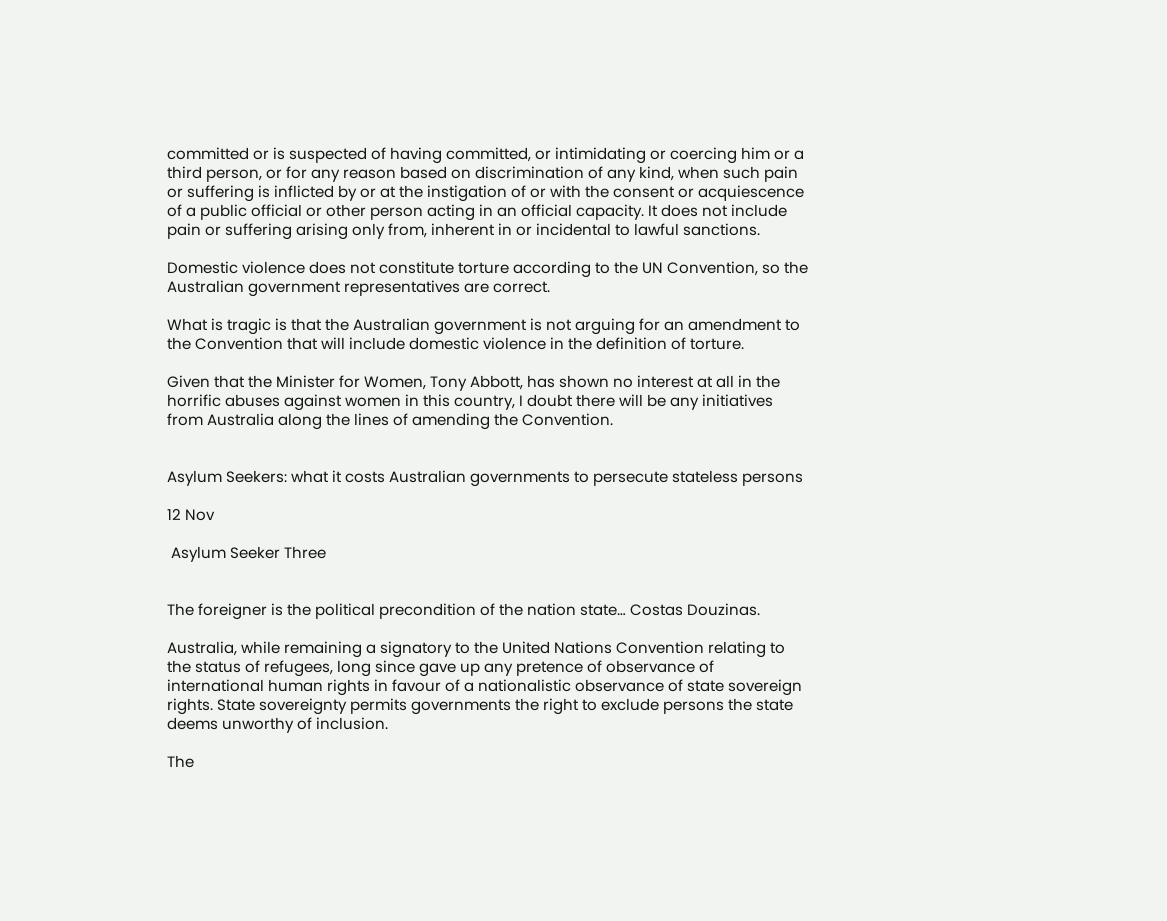committed or is suspected of having committed, or intimidating or coercing him or a third person, or for any reason based on discrimination of any kind, when such pain or suffering is inflicted by or at the instigation of or with the consent or acquiescence of a public official or other person acting in an official capacity. It does not include pain or suffering arising only from, inherent in or incidental to lawful sanctions.

Domestic violence does not constitute torture according to the UN Convention, so the Australian government representatives are correct.

What is tragic is that the Australian government is not arguing for an amendment to the Convention that will include domestic violence in the definition of torture.

Given that the Minister for Women, Tony Abbott, has shown no interest at all in the horrific abuses against women in this country, I doubt there will be any initiatives from Australia along the lines of amending the Convention.


Asylum Seekers: what it costs Australian governments to persecute stateless persons

12 Nov

 Asylum Seeker Three


The foreigner is the political precondition of the nation state… Costas Douzinas.

Australia, while remaining a signatory to the United Nations Convention relating to the status of refugees, long since gave up any pretence of observance of international human rights in favour of a nationalistic observance of state sovereign rights. State sovereignty permits governments the right to exclude persons the state deems unworthy of inclusion.

The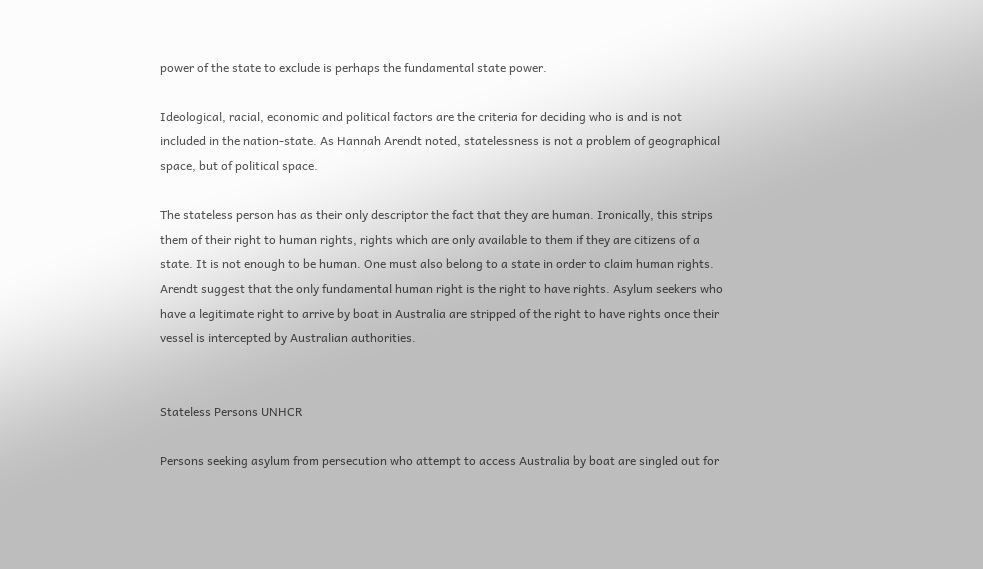power of the state to exclude is perhaps the fundamental state power.

Ideological, racial, economic and political factors are the criteria for deciding who is and is not included in the nation-state. As Hannah Arendt noted, statelessness is not a problem of geographical space, but of political space.

The stateless person has as their only descriptor the fact that they are human. Ironically, this strips them of their right to human rights, rights which are only available to them if they are citizens of a state. It is not enough to be human. One must also belong to a state in order to claim human rights. Arendt suggest that the only fundamental human right is the right to have rights. Asylum seekers who have a legitimate right to arrive by boat in Australia are stripped of the right to have rights once their vessel is intercepted by Australian authorities.


Stateless Persons UNHCR

Persons seeking asylum from persecution who attempt to access Australia by boat are singled out for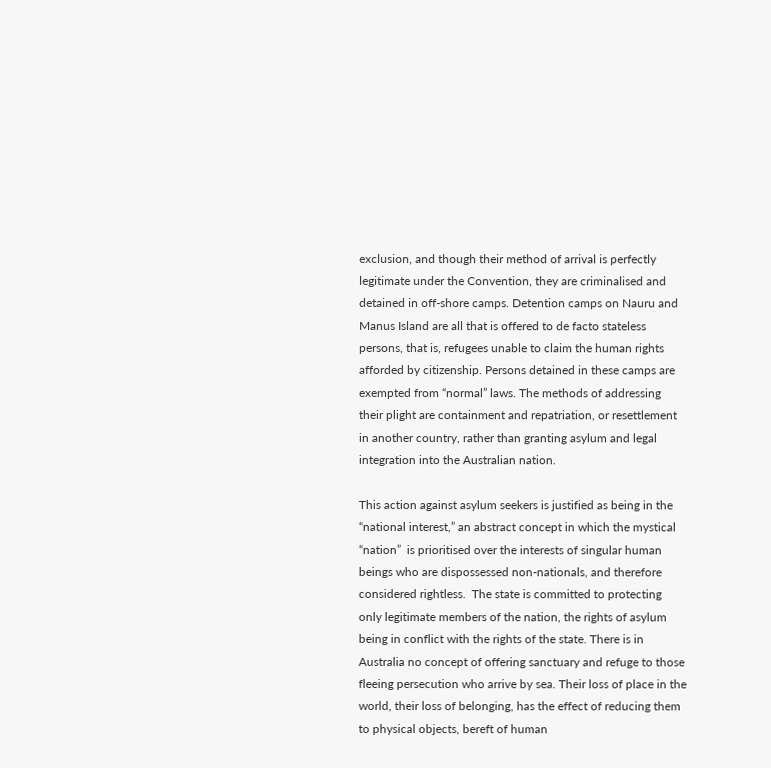exclusion, and though their method of arrival is perfectly legitimate under the Convention, they are criminalised and detained in off-shore camps. Detention camps on Nauru and Manus Island are all that is offered to de facto stateless persons, that is, refugees unable to claim the human rights afforded by citizenship. Persons detained in these camps are exempted from “normal” laws. The methods of addressing their plight are containment and repatriation, or resettlement in another country, rather than granting asylum and legal integration into the Australian nation.

This action against asylum seekers is justified as being in the “national interest,” an abstract concept in which the mystical “nation”  is prioritised over the interests of singular human beings who are dispossessed non-nationals, and therefore considered rightless.  The state is committed to protecting only legitimate members of the nation, the rights of asylum being in conflict with the rights of the state. There is in Australia no concept of offering sanctuary and refuge to those fleeing persecution who arrive by sea. Their loss of place in the world, their loss of belonging, has the effect of reducing them to physical objects, bereft of human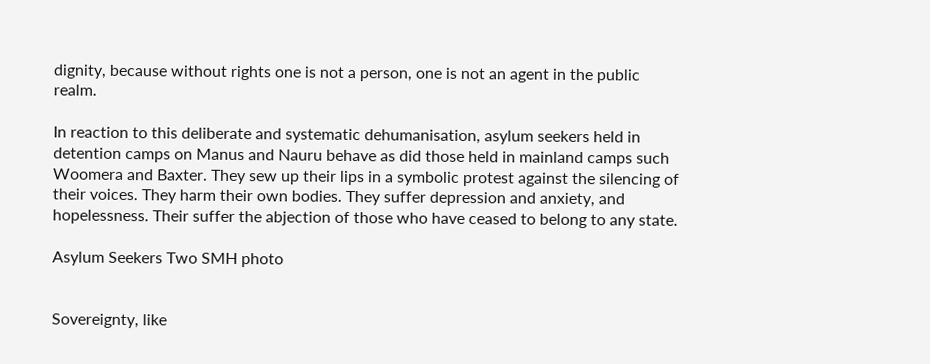dignity, because without rights one is not a person, one is not an agent in the public realm.

In reaction to this deliberate and systematic dehumanisation, asylum seekers held in detention camps on Manus and Nauru behave as did those held in mainland camps such Woomera and Baxter. They sew up their lips in a symbolic protest against the silencing of their voices. They harm their own bodies. They suffer depression and anxiety, and hopelessness. Their suffer the abjection of those who have ceased to belong to any state.

Asylum Seekers Two SMH photo


Sovereignty, like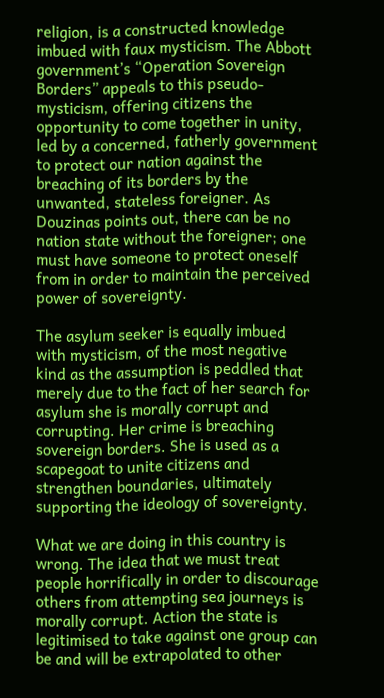religion, is a constructed knowledge imbued with faux mysticism. The Abbott government’s “Operation Sovereign Borders” appeals to this pseudo-mysticism, offering citizens the opportunity to come together in unity, led by a concerned, fatherly government to protect our nation against the breaching of its borders by the unwanted, stateless foreigner. As Douzinas points out, there can be no nation state without the foreigner; one must have someone to protect oneself from in order to maintain the perceived power of sovereignty.

The asylum seeker is equally imbued with mysticism, of the most negative kind as the assumption is peddled that merely due to the fact of her search for asylum she is morally corrupt and corrupting. Her crime is breaching sovereign borders. She is used as a scapegoat to unite citizens and strengthen boundaries, ultimately supporting the ideology of sovereignty.

What we are doing in this country is wrong. The idea that we must treat people horrifically in order to discourage others from attempting sea journeys is morally corrupt. Action the state is legitimised to take against one group can be and will be extrapolated to other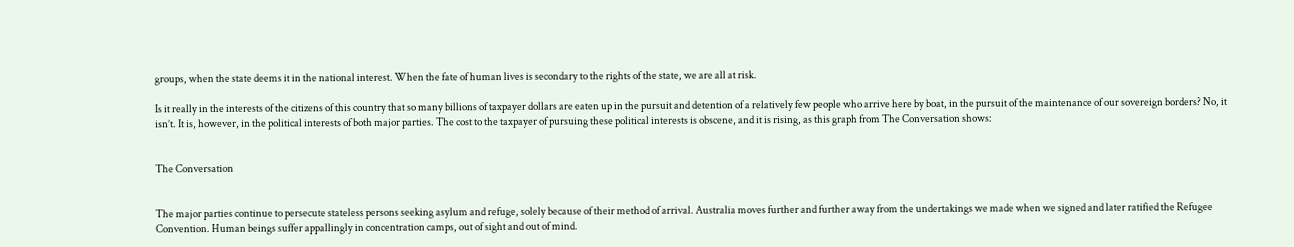groups, when the state deems it in the national interest. When the fate of human lives is secondary to the rights of the state, we are all at risk.

Is it really in the interests of the citizens of this country that so many billions of taxpayer dollars are eaten up in the pursuit and detention of a relatively few people who arrive here by boat, in the pursuit of the maintenance of our sovereign borders? No, it isn’t. It is, however, in the political interests of both major parties. The cost to the taxpayer of pursuing these political interests is obscene, and it is rising, as this graph from The Conversation shows:


The Conversation


The major parties continue to persecute stateless persons seeking asylum and refuge, solely because of their method of arrival. Australia moves further and further away from the undertakings we made when we signed and later ratified the Refugee Convention. Human beings suffer appallingly in concentration camps, out of sight and out of mind.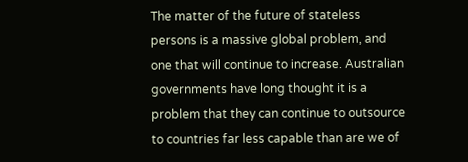The matter of the future of stateless persons is a massive global problem, and one that will continue to increase. Australian governments have long thought it is a problem that they can continue to outsource to countries far less capable than are we of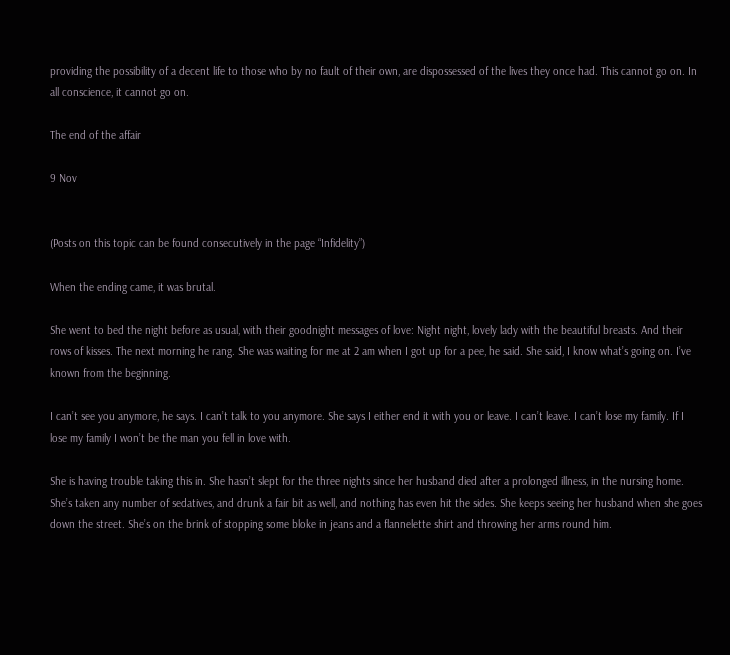providing the possibility of a decent life to those who by no fault of their own, are dispossessed of the lives they once had. This cannot go on. In all conscience, it cannot go on.

The end of the affair

9 Nov


(Posts on this topic can be found consecutively in the page “Infidelity”)

When the ending came, it was brutal.

She went to bed the night before as usual, with their goodnight messages of love: Night night, lovely lady with the beautiful breasts. And their rows of kisses. The next morning he rang. She was waiting for me at 2 am when I got up for a pee, he said. She said, I know what’s going on. I’ve known from the beginning.

I can’t see you anymore, he says. I can’t talk to you anymore. She says I either end it with you or leave. I can’t leave. I can’t lose my family. If I lose my family I won’t be the man you fell in love with.

She is having trouble taking this in. She hasn’t slept for the three nights since her husband died after a prolonged illness, in the nursing home. She’s taken any number of sedatives, and drunk a fair bit as well, and nothing has even hit the sides. She keeps seeing her husband when she goes down the street. She’s on the brink of stopping some bloke in jeans and a flannelette shirt and throwing her arms round him.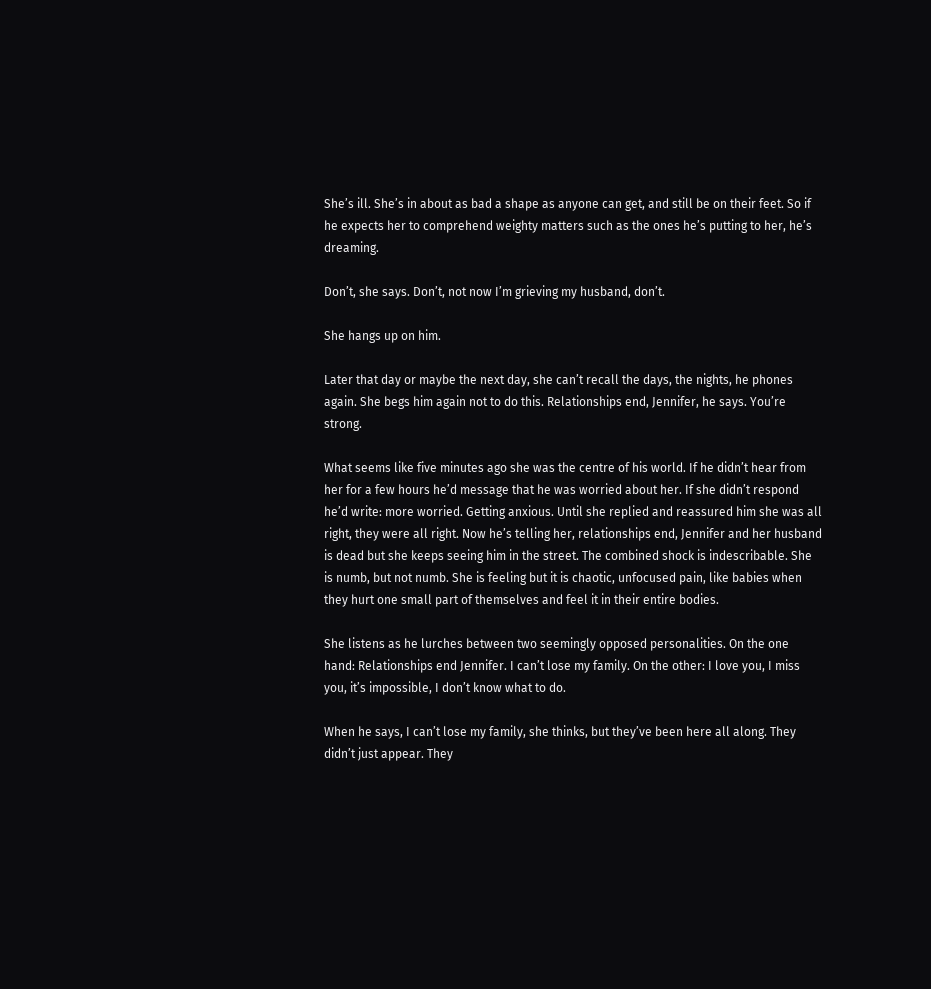She’s ill. She’s in about as bad a shape as anyone can get, and still be on their feet. So if he expects her to comprehend weighty matters such as the ones he’s putting to her, he’s dreaming.

Don’t, she says. Don’t, not now I’m grieving my husband, don’t.

She hangs up on him.

Later that day or maybe the next day, she can’t recall the days, the nights, he phones again. She begs him again not to do this. Relationships end, Jennifer, he says. You’re strong.

What seems like five minutes ago she was the centre of his world. If he didn’t hear from her for a few hours he’d message that he was worried about her. If she didn’t respond he’d write: more worried. Getting anxious. Until she replied and reassured him she was all right, they were all right. Now he’s telling her, relationships end, Jennifer and her husband is dead but she keeps seeing him in the street. The combined shock is indescribable. She is numb, but not numb. She is feeling but it is chaotic, unfocused pain, like babies when they hurt one small part of themselves and feel it in their entire bodies.

She listens as he lurches between two seemingly opposed personalities. On the one hand: Relationships end Jennifer. I can’t lose my family. On the other: I love you, I miss you, it’s impossible, I don’t know what to do.

When he says, I can’t lose my family, she thinks, but they’ve been here all along. They didn’t just appear. They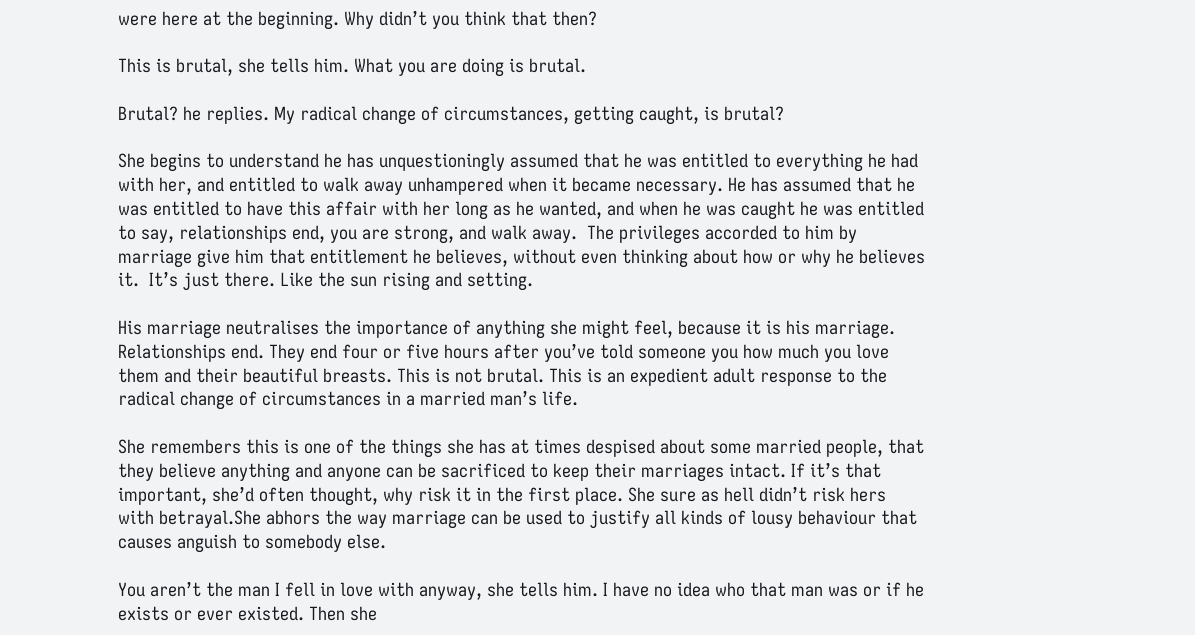were here at the beginning. Why didn’t you think that then?

This is brutal, she tells him. What you are doing is brutal.

Brutal? he replies. My radical change of circumstances, getting caught, is brutal?

She begins to understand he has unquestioningly assumed that he was entitled to everything he had with her, and entitled to walk away unhampered when it became necessary. He has assumed that he was entitled to have this affair with her long as he wanted, and when he was caught he was entitled to say, relationships end, you are strong, and walk away.  The privileges accorded to him by marriage give him that entitlement he believes, without even thinking about how or why he believes it.  It’s just there. Like the sun rising and setting.

His marriage neutralises the importance of anything she might feel, because it is his marriage. Relationships end. They end four or five hours after you’ve told someone you how much you love them and their beautiful breasts. This is not brutal. This is an expedient adult response to the radical change of circumstances in a married man’s life.

She remembers this is one of the things she has at times despised about some married people, that they believe anything and anyone can be sacrificed to keep their marriages intact. If it’s that important, she’d often thought, why risk it in the first place. She sure as hell didn’t risk hers with betrayal.She abhors the way marriage can be used to justify all kinds of lousy behaviour that causes anguish to somebody else.

You aren’t the man I fell in love with anyway, she tells him. I have no idea who that man was or if he exists or ever existed. Then she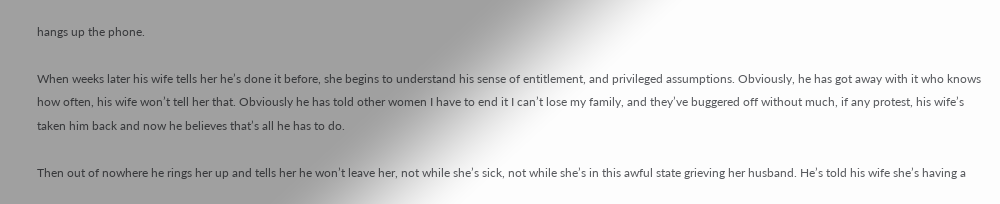hangs up the phone.

When weeks later his wife tells her he’s done it before, she begins to understand his sense of entitlement, and privileged assumptions. Obviously, he has got away with it who knows how often, his wife won’t tell her that. Obviously he has told other women I have to end it I can’t lose my family, and they’ve buggered off without much, if any protest, his wife’s taken him back and now he believes that’s all he has to do.

Then out of nowhere he rings her up and tells her he won’t leave her, not while she’s sick, not while she’s in this awful state grieving her husband. He’s told his wife she’s having a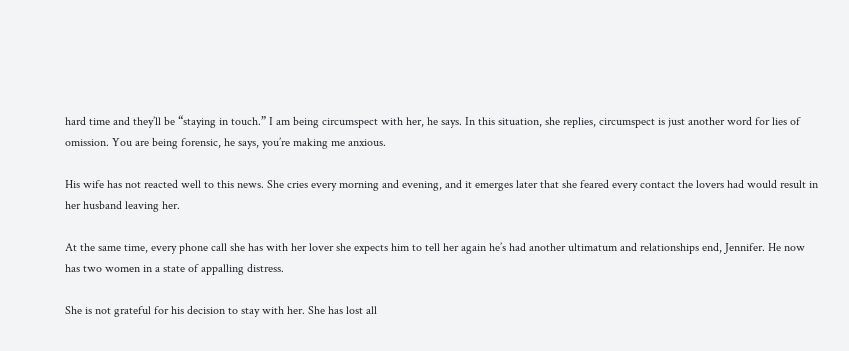hard time and they’ll be “staying in touch.” I am being circumspect with her, he says. In this situation, she replies, circumspect is just another word for lies of omission. You are being forensic, he says, you’re making me anxious.

His wife has not reacted well to this news. She cries every morning and evening, and it emerges later that she feared every contact the lovers had would result in her husband leaving her.

At the same time, every phone call she has with her lover she expects him to tell her again he’s had another ultimatum and relationships end, Jennifer. He now has two women in a state of appalling distress.

She is not grateful for his decision to stay with her. She has lost all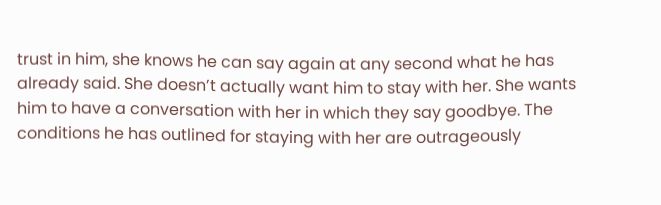trust in him, she knows he can say again at any second what he has already said. She doesn’t actually want him to stay with her. She wants him to have a conversation with her in which they say goodbye. The conditions he has outlined for staying with her are outrageously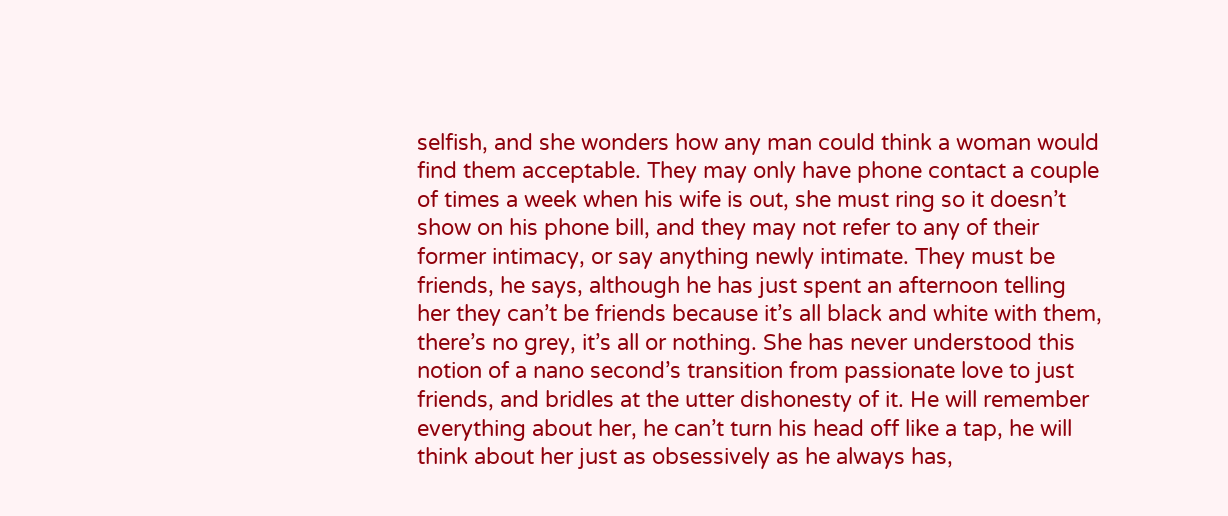selfish, and she wonders how any man could think a woman would find them acceptable. They may only have phone contact a couple of times a week when his wife is out, she must ring so it doesn’t show on his phone bill, and they may not refer to any of their former intimacy, or say anything newly intimate. They must be friends, he says, although he has just spent an afternoon telling her they can’t be friends because it’s all black and white with them, there’s no grey, it’s all or nothing. She has never understood this notion of a nano second’s transition from passionate love to just friends, and bridles at the utter dishonesty of it. He will remember everything about her, he can’t turn his head off like a tap, he will think about her just as obsessively as he always has,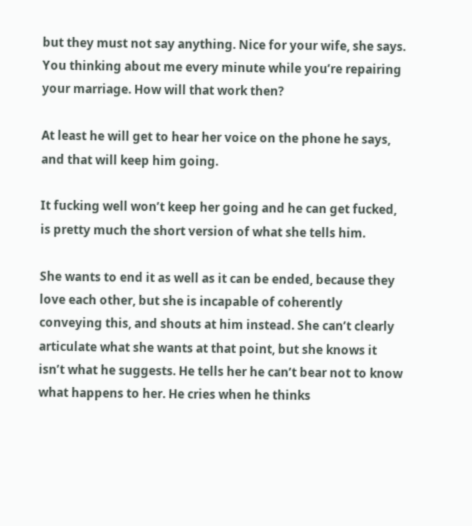but they must not say anything. Nice for your wife, she says. You thinking about me every minute while you’re repairing your marriage. How will that work then?

At least he will get to hear her voice on the phone he says, and that will keep him going.

It fucking well won’t keep her going and he can get fucked, is pretty much the short version of what she tells him.

She wants to end it as well as it can be ended, because they love each other, but she is incapable of coherently conveying this, and shouts at him instead. She can’t clearly articulate what she wants at that point, but she knows it isn’t what he suggests. He tells her he can’t bear not to know what happens to her. He cries when he thinks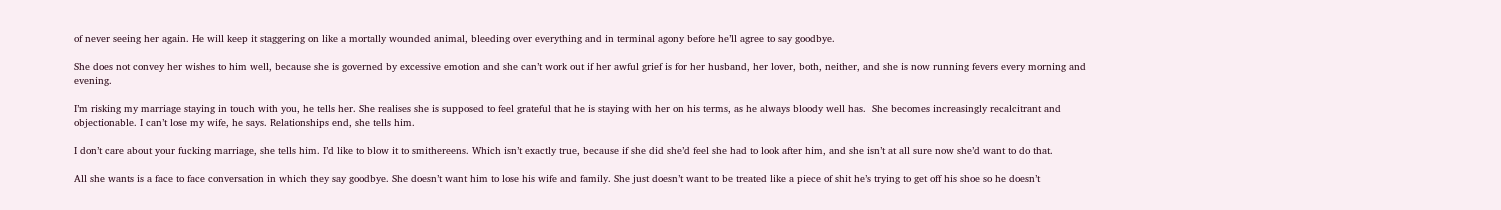of never seeing her again. He will keep it staggering on like a mortally wounded animal, bleeding over everything and in terminal agony before he’ll agree to say goodbye.

She does not convey her wishes to him well, because she is governed by excessive emotion and she can’t work out if her awful grief is for her husband, her lover, both, neither, and she is now running fevers every morning and evening.

I’m risking my marriage staying in touch with you, he tells her. She realises she is supposed to feel grateful that he is staying with her on his terms, as he always bloody well has.  She becomes increasingly recalcitrant and objectionable. I can’t lose my wife, he says. Relationships end, she tells him.

I don’t care about your fucking marriage, she tells him. I’d like to blow it to smithereens. Which isn’t exactly true, because if she did she’d feel she had to look after him, and she isn’t at all sure now she’d want to do that.

All she wants is a face to face conversation in which they say goodbye. She doesn’t want him to lose his wife and family. She just doesn’t want to be treated like a piece of shit he’s trying to get off his shoe so he doesn’t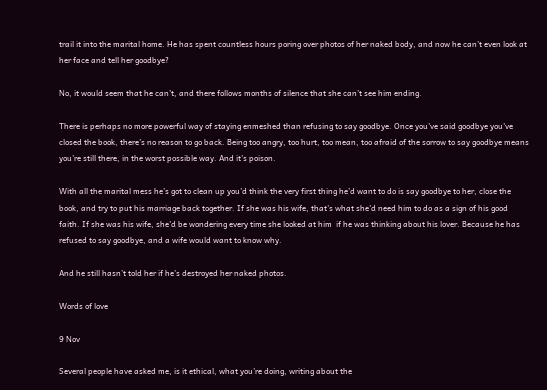trail it into the marital home. He has spent countless hours poring over photos of her naked body, and now he can’t even look at her face and tell her goodbye?

No, it would seem that he can’t, and there follows months of silence that she can’t see him ending.

There is perhaps no more powerful way of staying enmeshed than refusing to say goodbye. Once you’ve said goodbye you’ve closed the book, there’s no reason to go back. Being too angry, too hurt, too mean, too afraid of the sorrow to say goodbye means you’re still there, in the worst possible way. And it’s poison.

With all the marital mess he’s got to clean up you’d think the very first thing he’d want to do is say goodbye to her, close the book, and try to put his marriage back together. If she was his wife, that’s what she’d need him to do as a sign of his good faith. If she was his wife, she’d be wondering every time she looked at him  if he was thinking about his lover. Because he has refused to say goodbye, and a wife would want to know why.

And he still hasn’t told her if he’s destroyed her naked photos.

Words of love

9 Nov

Several people have asked me, is it ethical, what you’re doing, writing about the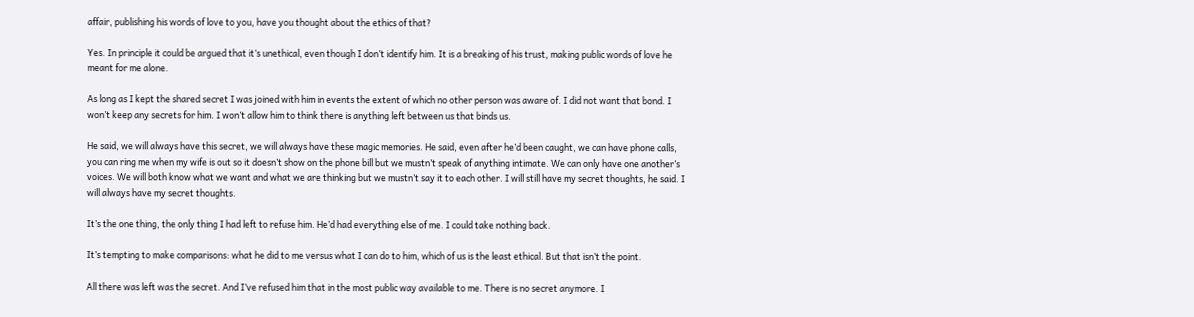affair, publishing his words of love to you, have you thought about the ethics of that?

Yes. In principle it could be argued that it’s unethical, even though I don’t identify him. It is a breaking of his trust, making public words of love he meant for me alone.

As long as I kept the shared secret I was joined with him in events the extent of which no other person was aware of. I did not want that bond. I won’t keep any secrets for him. I won’t allow him to think there is anything left between us that binds us.

He said, we will always have this secret, we will always have these magic memories. He said, even after he’d been caught, we can have phone calls, you can ring me when my wife is out so it doesn’t show on the phone bill but we mustn’t speak of anything intimate. We can only have one another’s voices. We will both know what we want and what we are thinking but we mustn’t say it to each other. I will still have my secret thoughts, he said. I will always have my secret thoughts.

It’s the one thing, the only thing I had left to refuse him. He’d had everything else of me. I could take nothing back.

It’s tempting to make comparisons: what he did to me versus what I can do to him, which of us is the least ethical. But that isn’t the point.

All there was left was the secret. And I’ve refused him that in the most public way available to me. There is no secret anymore. I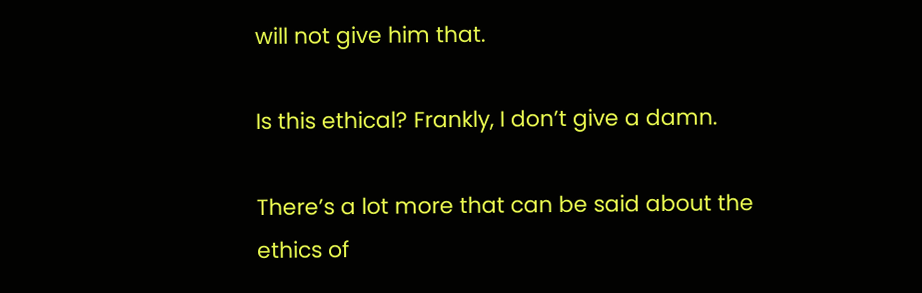will not give him that.

Is this ethical? Frankly, I don’t give a damn.

There’s a lot more that can be said about the ethics of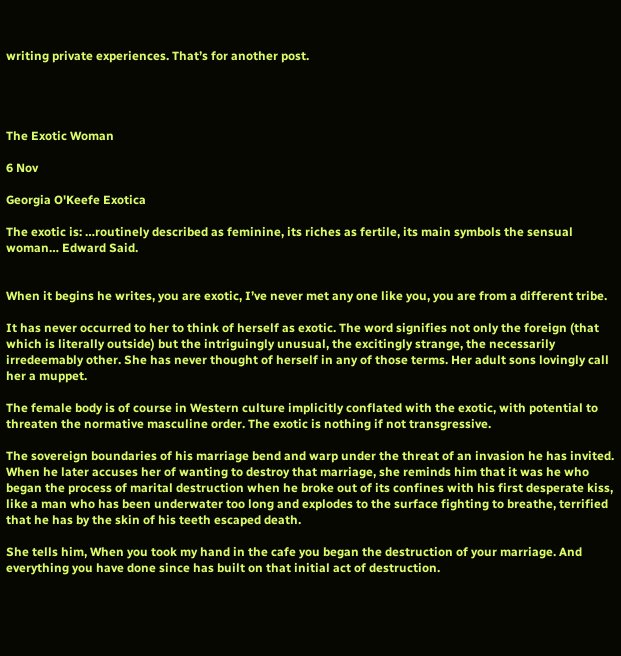writing private experiences. That’s for another post.




The Exotic Woman

6 Nov

Georgia O'Keefe Exotica

The exotic is: …routinely described as feminine, its riches as fertile, its main symbols the sensual woman… Edward Said.


When it begins he writes, you are exotic, I’ve never met any one like you, you are from a different tribe.

It has never occurred to her to think of herself as exotic. The word signifies not only the foreign (that which is literally outside) but the intriguingly unusual, the excitingly strange, the necessarily irredeemably other. She has never thought of herself in any of those terms. Her adult sons lovingly call her a muppet.

The female body is of course in Western culture implicitly conflated with the exotic, with potential to threaten the normative masculine order. The exotic is nothing if not transgressive.

The sovereign boundaries of his marriage bend and warp under the threat of an invasion he has invited. When he later accuses her of wanting to destroy that marriage, she reminds him that it was he who began the process of marital destruction when he broke out of its confines with his first desperate kiss, like a man who has been underwater too long and explodes to the surface fighting to breathe, terrified that he has by the skin of his teeth escaped death.

She tells him, When you took my hand in the cafe you began the destruction of your marriage. And everything you have done since has built on that initial act of destruction.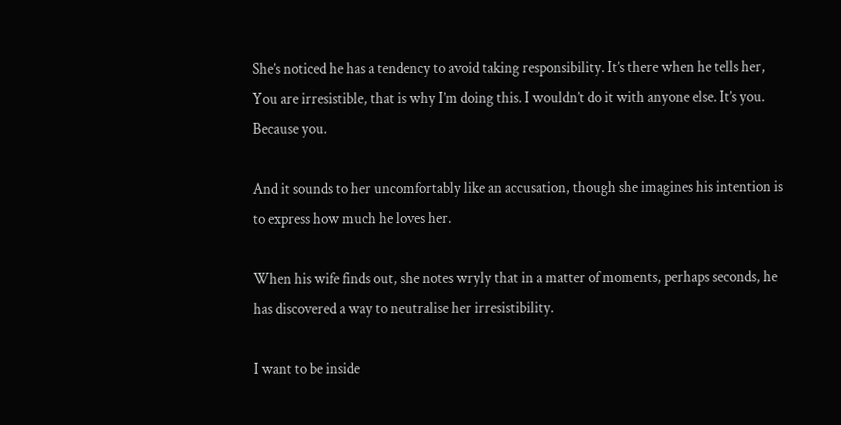She’s noticed he has a tendency to avoid taking responsibility. It’s there when he tells her, You are irresistible, that is why I’m doing this. I wouldn’t do it with anyone else. It’s you. Because you.

And it sounds to her uncomfortably like an accusation, though she imagines his intention is to express how much he loves her.

When his wife finds out, she notes wryly that in a matter of moments, perhaps seconds, he has discovered a way to neutralise her irresistibility.

I want to be inside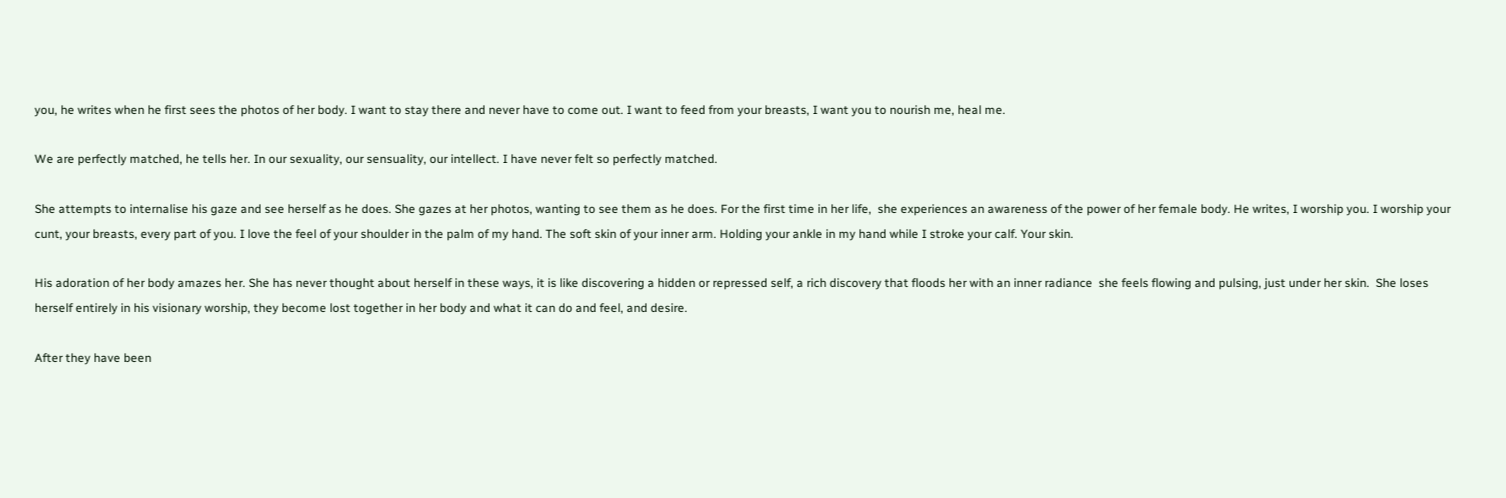you, he writes when he first sees the photos of her body. I want to stay there and never have to come out. I want to feed from your breasts, I want you to nourish me, heal me.

We are perfectly matched, he tells her. In our sexuality, our sensuality, our intellect. I have never felt so perfectly matched.

She attempts to internalise his gaze and see herself as he does. She gazes at her photos, wanting to see them as he does. For the first time in her life,  she experiences an awareness of the power of her female body. He writes, I worship you. I worship your cunt, your breasts, every part of you. I love the feel of your shoulder in the palm of my hand. The soft skin of your inner arm. Holding your ankle in my hand while I stroke your calf. Your skin.

His adoration of her body amazes her. She has never thought about herself in these ways, it is like discovering a hidden or repressed self, a rich discovery that floods her with an inner radiance  she feels flowing and pulsing, just under her skin.  She loses herself entirely in his visionary worship, they become lost together in her body and what it can do and feel, and desire.

After they have been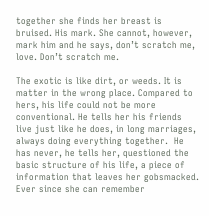together she finds her breast is bruised. His mark. She cannot, however, mark him and he says, don’t scratch me, love. Don’t scratch me.

The exotic is like dirt, or weeds. It is matter in the wrong place. Compared to hers, his life could not be more conventional. He tells her his friends live just like he does, in long marriages, always doing everything together.  He has never, he tells her, questioned the basic structure of his life, a piece of information that leaves her gobsmacked. Ever since she can remember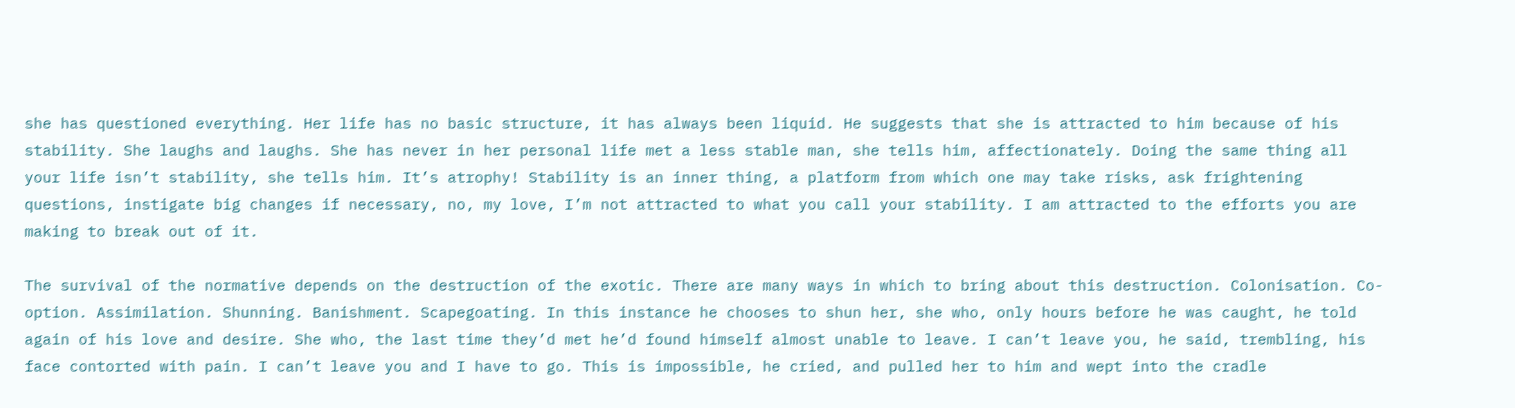she has questioned everything. Her life has no basic structure, it has always been liquid. He suggests that she is attracted to him because of his stability. She laughs and laughs. She has never in her personal life met a less stable man, she tells him, affectionately. Doing the same thing all your life isn’t stability, she tells him. It’s atrophy! Stability is an inner thing, a platform from which one may take risks, ask frightening questions, instigate big changes if necessary, no, my love, I’m not attracted to what you call your stability. I am attracted to the efforts you are making to break out of it.

The survival of the normative depends on the destruction of the exotic. There are many ways in which to bring about this destruction. Colonisation. Co-option. Assimilation. Shunning. Banishment. Scapegoating. In this instance he chooses to shun her, she who, only hours before he was caught, he told again of his love and desire. She who, the last time they’d met he’d found himself almost unable to leave. I can’t leave you, he said, trembling, his face contorted with pain. I can’t leave you and I have to go. This is impossible, he cried, and pulled her to him and wept into the cradle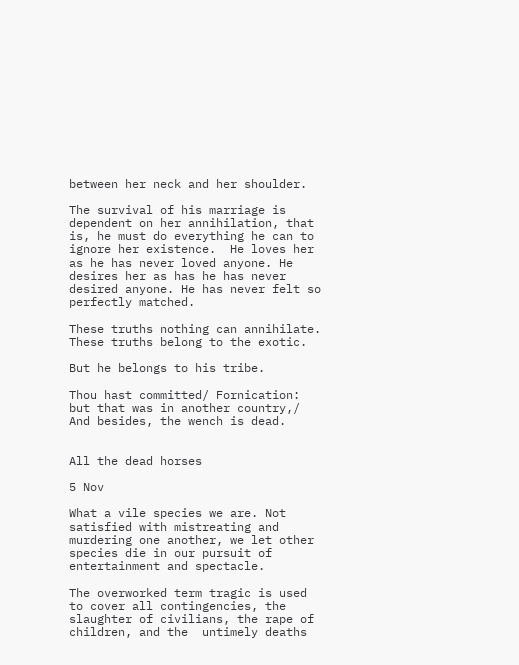between her neck and her shoulder.

The survival of his marriage is dependent on her annihilation, that is, he must do everything he can to ignore her existence.  He loves her as he has never loved anyone. He desires her as has he has never desired anyone. He has never felt so perfectly matched.

These truths nothing can annihilate. These truths belong to the exotic.

But he belongs to his tribe.

Thou hast committed/ Fornication: but that was in another country,/ And besides, the wench is dead.


All the dead horses

5 Nov

What a vile species we are. Not satisfied with mistreating and murdering one another, we let other species die in our pursuit of entertainment and spectacle.

The overworked term tragic is used to cover all contingencies, the slaughter of civilians, the rape of children, and the  untimely deaths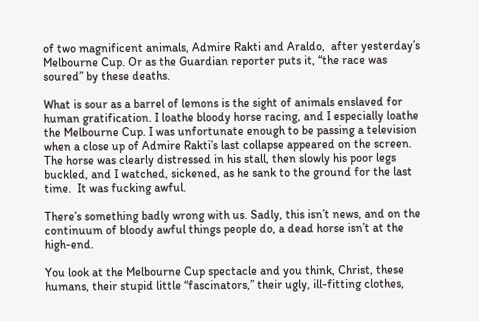of two magnificent animals, Admire Rakti and Araldo,  after yesterday’s Melbourne Cup. Or as the Guardian reporter puts it, “the race was soured” by these deaths.

What is sour as a barrel of lemons is the sight of animals enslaved for human gratification. I loathe bloody horse racing, and I especially loathe the Melbourne Cup. I was unfortunate enough to be passing a television when a close up of Admire Rakti’s last collapse appeared on the screen. The horse was clearly distressed in his stall, then slowly his poor legs buckled, and I watched, sickened, as he sank to the ground for the last time.  It was fucking awful.

There’s something badly wrong with us. Sadly, this isn’t news, and on the continuum of bloody awful things people do, a dead horse isn’t at the high-end.

You look at the Melbourne Cup spectacle and you think, Christ, these humans, their stupid little “fascinators,” their ugly, ill-fitting clothes,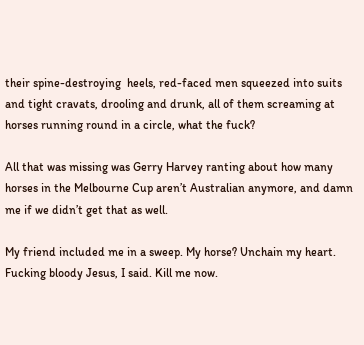their spine-destroying  heels, red-faced men squeezed into suits and tight cravats, drooling and drunk, all of them screaming at  horses running round in a circle, what the fuck?

All that was missing was Gerry Harvey ranting about how many horses in the Melbourne Cup aren’t Australian anymore, and damn me if we didn’t get that as well.

My friend included me in a sweep. My horse? Unchain my heart. Fucking bloody Jesus, I said. Kill me now.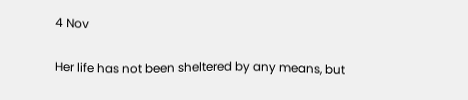4 Nov

Her life has not been sheltered by any means, but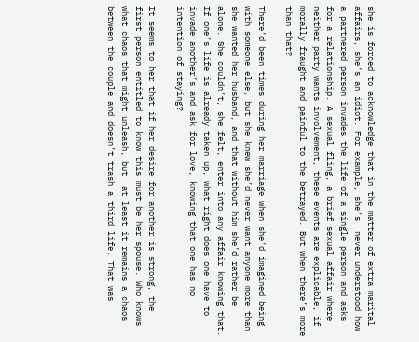she is forced to acknowledge that in the matter of extra marital affairs, she’s an idiot. For example, she’s  never understood how a partnered person invades the life of a single person and asks for a relationship. A sexual fling, a brief sexual affair where neither party wants involvement, these events are explicable, if morally fraught and painful to the betrayed. But when there’s more than that?

There’d been times during her marriage when she’d imagined being with someone else, but she knew she’d never want anyone more than she wanted her husband, and that without him she’d rather be alone. She couldn’t, she felt, enter into any affair knowing that. If one’s life is already taken up, what right does one have to invade another’s and ask for love, knowing that one has no intention of staying?

It seems to her that if her desire for another is strong, the first person entitled to know this must be her spouse. Who knows what chaos that might unleash, but  at least it remains a chaos between the couple and doesn’t trash a third life. That was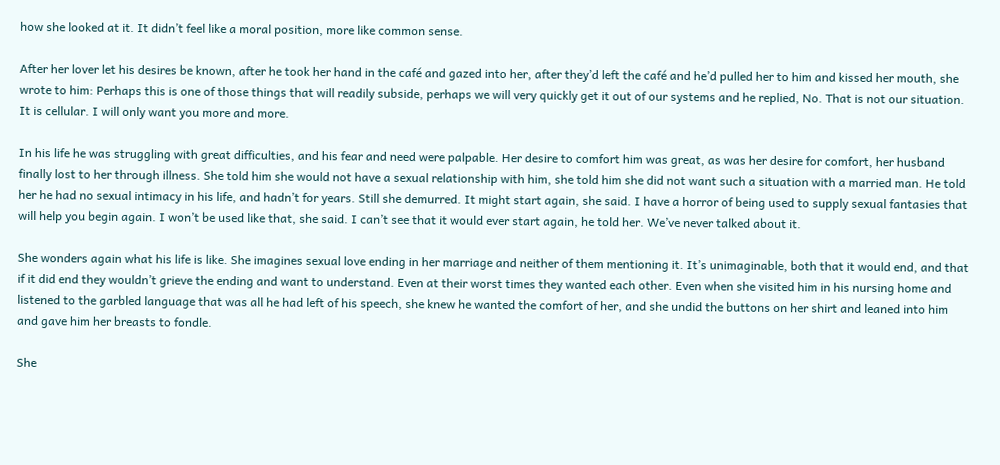how she looked at it. It didn’t feel like a moral position, more like common sense.

After her lover let his desires be known, after he took her hand in the café and gazed into her, after they’d left the café and he’d pulled her to him and kissed her mouth, she wrote to him: Perhaps this is one of those things that will readily subside, perhaps we will very quickly get it out of our systems and he replied, No. That is not our situation. It is cellular. I will only want you more and more.

In his life he was struggling with great difficulties, and his fear and need were palpable. Her desire to comfort him was great, as was her desire for comfort, her husband finally lost to her through illness. She told him she would not have a sexual relationship with him, she told him she did not want such a situation with a married man. He told her he had no sexual intimacy in his life, and hadn’t for years. Still she demurred. It might start again, she said. I have a horror of being used to supply sexual fantasies that will help you begin again. I won’t be used like that, she said. I can’t see that it would ever start again, he told her. We’ve never talked about it.

She wonders again what his life is like. She imagines sexual love ending in her marriage and neither of them mentioning it. It’s unimaginable, both that it would end, and that if it did end they wouldn’t grieve the ending and want to understand. Even at their worst times they wanted each other. Even when she visited him in his nursing home and listened to the garbled language that was all he had left of his speech, she knew he wanted the comfort of her, and she undid the buttons on her shirt and leaned into him and gave him her breasts to fondle.

She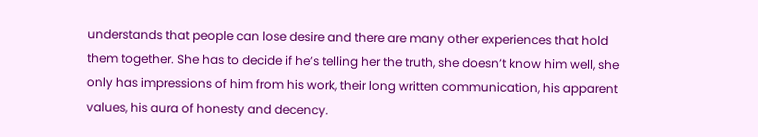understands that people can lose desire and there are many other experiences that hold them together. She has to decide if he’s telling her the truth, she doesn’t know him well, she only has impressions of him from his work, their long written communication, his apparent values, his aura of honesty and decency.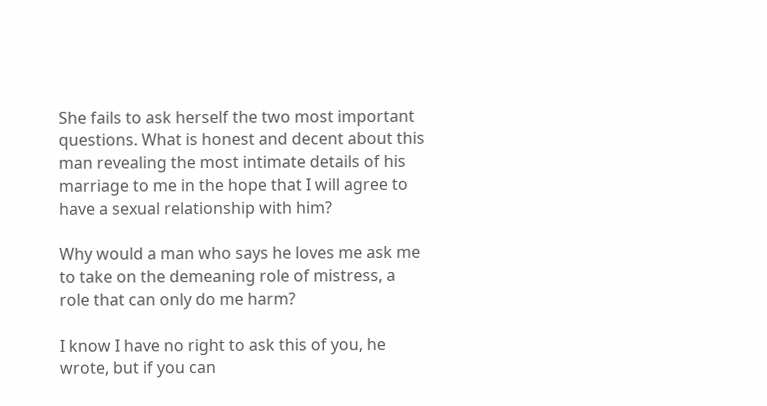She fails to ask herself the two most important questions. What is honest and decent about this man revealing the most intimate details of his marriage to me in the hope that I will agree to have a sexual relationship with him?

Why would a man who says he loves me ask me to take on the demeaning role of mistress, a role that can only do me harm?

I know I have no right to ask this of you, he wrote, but if you can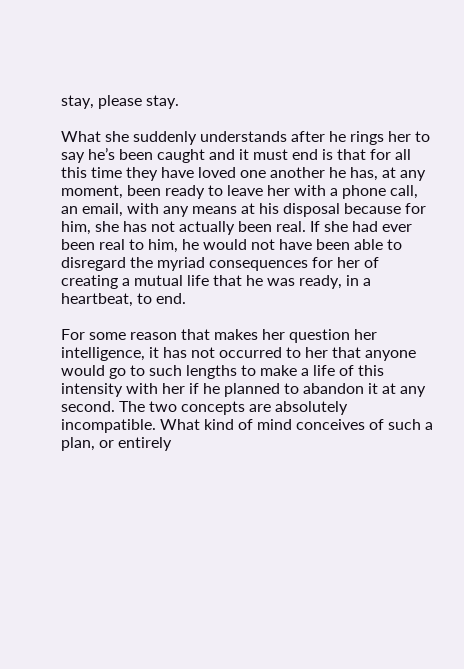stay, please stay.

What she suddenly understands after he rings her to say he’s been caught and it must end is that for all this time they have loved one another he has, at any moment, been ready to leave her with a phone call, an email, with any means at his disposal because for him, she has not actually been real. If she had ever been real to him, he would not have been able to disregard the myriad consequences for her of creating a mutual life that he was ready, in a heartbeat, to end.

For some reason that makes her question her intelligence, it has not occurred to her that anyone would go to such lengths to make a life of this intensity with her if he planned to abandon it at any second. The two concepts are absolutely incompatible. What kind of mind conceives of such a plan, or entirely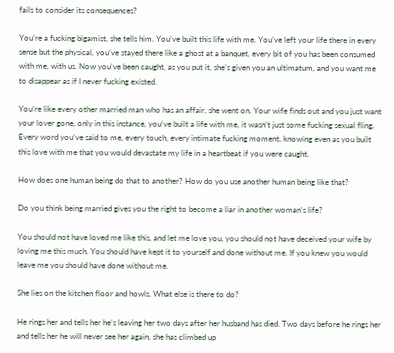fails to consider its consequences?

You’re a fucking bigamist, she tells him. You’ve built this life with me. You’ve left your life there in every sense but the physical, you’ve stayed there like a ghost at a banquet, every bit of you has been consumed with me, with us. Now you’ve been caught, as you put it, she’s given you an ultimatum, and you want me to disappear as if I never fucking existed.

You’re like every other married man who has an affair, she went on. Your wife finds out and you just want your lover gone, only in this instance, you’ve built a life with me, it wasn’t just some fucking sexual fling. Every word you’ve said to me, every touch, every intimate fucking moment, knowing even as you built this love with me that you would devastate my life in a heartbeat if you were caught.

How does one human being do that to another? How do you use another human being like that?

Do you think being married gives you the right to become a liar in another woman’s life?

You should not have loved me like this, and let me love you, you should not have deceived your wife by loving me this much. You should have kept it to yourself and done without me. If you knew you would leave me you should have done without me.

She lies on the kitchen floor and howls. What else is there to do?

He rings her and tells her he’s leaving her two days after her husband has died. Two days before he rings her and tells her he will never see her again, she has climbed up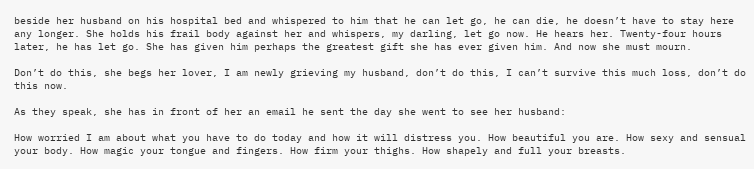beside her husband on his hospital bed and whispered to him that he can let go, he can die, he doesn’t have to stay here any longer. She holds his frail body against her and whispers, my darling, let go now. He hears her. Twenty-four hours later, he has let go. She has given him perhaps the greatest gift she has ever given him. And now she must mourn.

Don’t do this, she begs her lover, I am newly grieving my husband, don’t do this, I can’t survive this much loss, don’t do this now.

As they speak, she has in front of her an email he sent the day she went to see her husband:

How worried I am about what you have to do today and how it will distress you. How beautiful you are. How sexy and sensual your body. How magic your tongue and fingers. How firm your thighs. How shapely and full your breasts.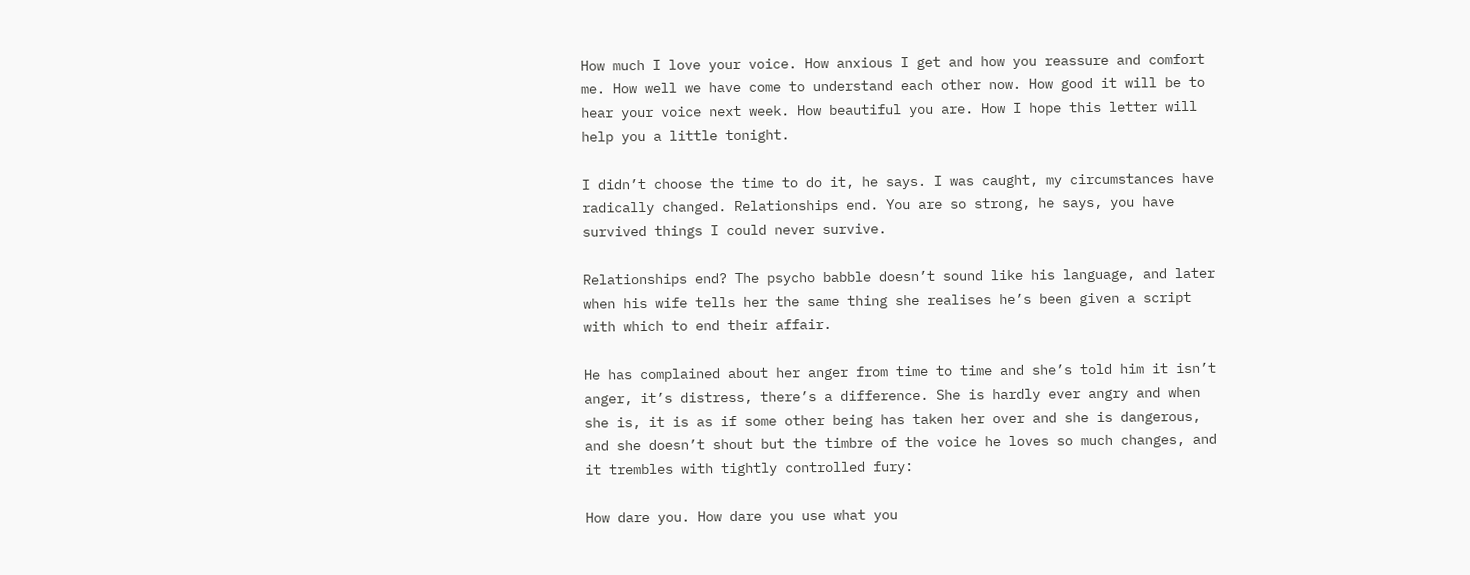How much I love your voice. How anxious I get and how you reassure and comfort me. How well we have come to understand each other now. How good it will be to hear your voice next week. How beautiful you are. How I hope this letter will help you a little tonight.

I didn’t choose the time to do it, he says. I was caught, my circumstances have radically changed. Relationships end. You are so strong, he says, you have survived things I could never survive.

Relationships end? The psycho babble doesn’t sound like his language, and later when his wife tells her the same thing she realises he’s been given a script with which to end their affair.

He has complained about her anger from time to time and she’s told him it isn’t anger, it’s distress, there’s a difference. She is hardly ever angry and when she is, it is as if some other being has taken her over and she is dangerous, and she doesn’t shout but the timbre of the voice he loves so much changes, and it trembles with tightly controlled fury:

How dare you. How dare you use what you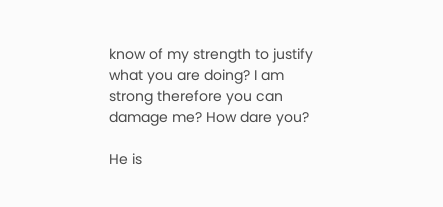know of my strength to justify what you are doing? I am strong therefore you can damage me? How dare you?

He is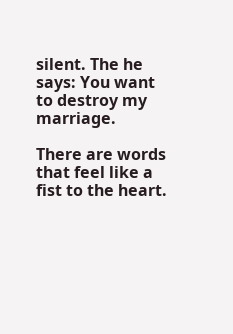silent. The he says: You want to destroy my marriage.

There are words that feel like a fist to the heart.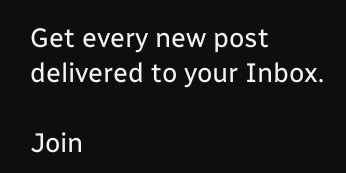Get every new post delivered to your Inbox.

Join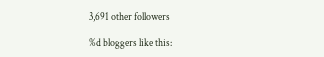3,691 other followers

%d bloggers like this: